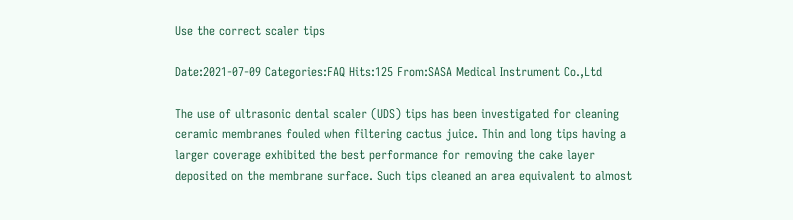Use the correct scaler tips

Date:2021-07-09 Categories:FAQ Hits:125 From:SASA Medical Instrument Co.,Ltd

The use of ultrasonic dental scaler (UDS) tips has been investigated for cleaning ceramic membranes fouled when filtering cactus juice. Thin and long tips having a larger coverage exhibited the best performance for removing the cake layer deposited on the membrane surface. Such tips cleaned an area equivalent to almost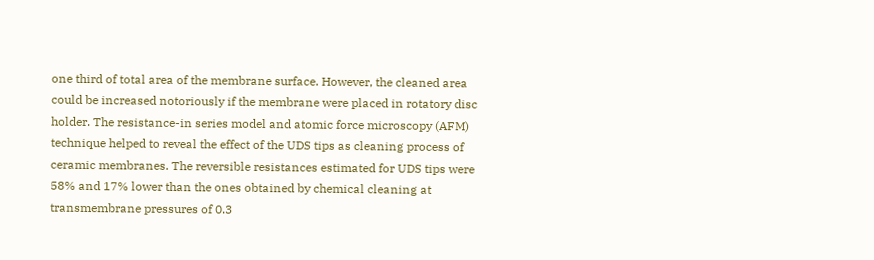one third of total area of the membrane surface. However, the cleaned area could be increased notoriously if the membrane were placed in rotatory disc holder. The resistance-in series model and atomic force microscopy (AFM) technique helped to reveal the effect of the UDS tips as cleaning process of ceramic membranes. The reversible resistances estimated for UDS tips were 58% and 17% lower than the ones obtained by chemical cleaning at transmembrane pressures of 0.3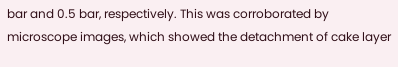bar and 0.5 bar, respectively. This was corroborated by microscope images, which showed the detachment of cake layer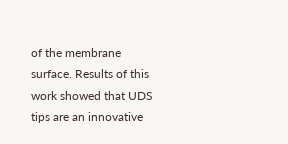of the membrane surface. Results of this work showed that UDS tips are an innovative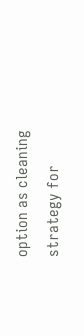option as cleaning strategy for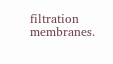filtration membranes.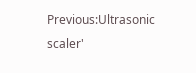Previous:Ultrasonic scaler'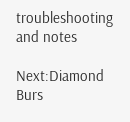troubleshooting and notes

Next:Diamond Burs